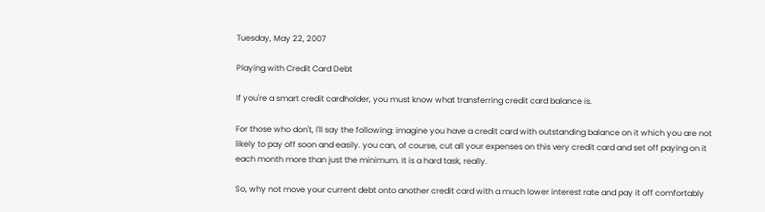Tuesday, May 22, 2007

Playing with Credit Card Debt

If you're a smart credit cardholder, you must know what transferring credit card balance is.

For those who don't, I'll say the following: imagine you have a credit card with outstanding balance on it which you are not likely to pay off soon and easily. you can, of course, cut all your expenses on this very credit card and set off paying on it each month more than just the minimum. It is a hard task, really.

So, why not move your current debt onto another credit card with a much lower interest rate and pay it off comfortably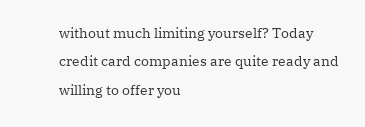without much limiting yourself? Today credit card companies are quite ready and willing to offer you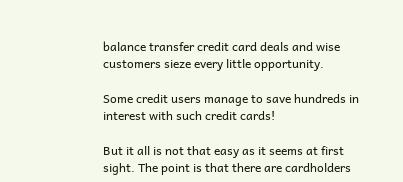balance transfer credit card deals and wise customers sieze every little opportunity.

Some credit users manage to save hundreds in interest with such credit cards!

But it all is not that easy as it seems at first sight. The point is that there are cardholders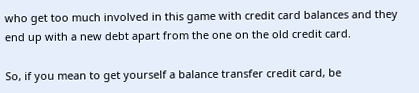who get too much involved in this game with credit card balances and they end up with a new debt apart from the one on the old credit card.

So, if you mean to get yourself a balance transfer credit card, be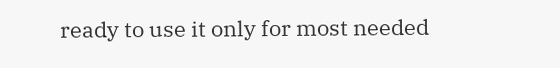ready to use it only for most needed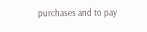purchases and to pay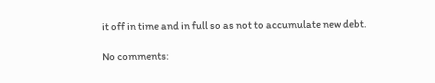it off in time and in full so as not to accumulate new debt.

No comments: